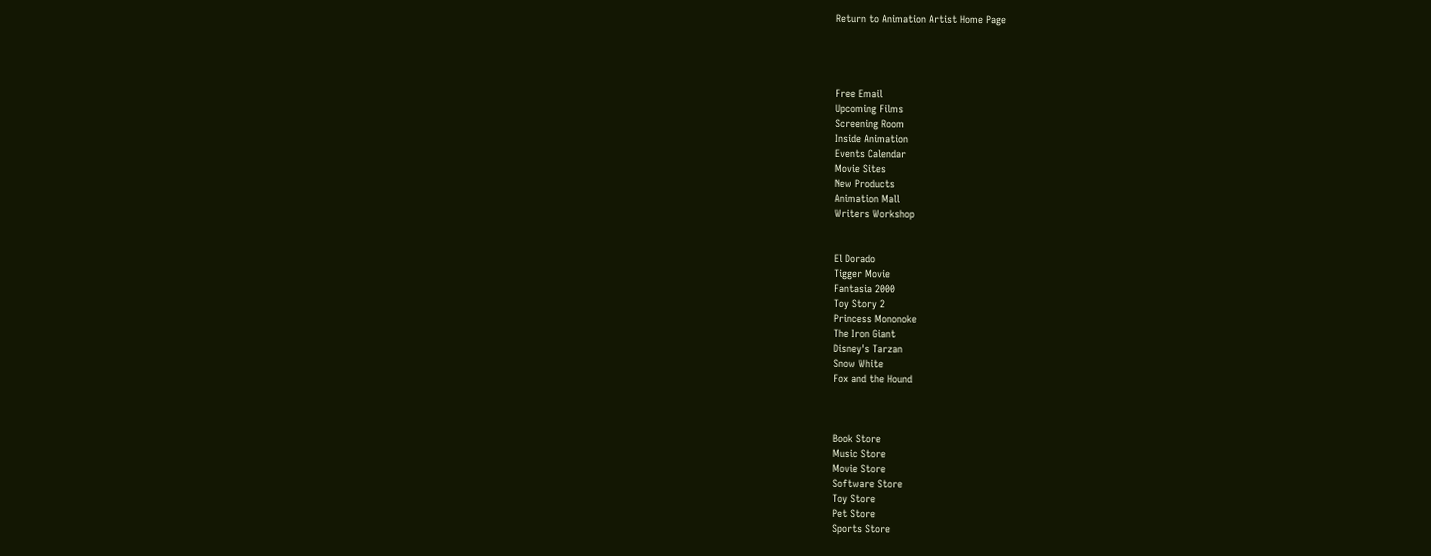Return to Animation Artist Home Page




Free Email
Upcoming Films
Screening Room
Inside Animation
Events Calendar
Movie Sites
New Products
Animation Mall
Writers Workshop


El Dorado
Tigger Movie
Fantasia 2000
Toy Story 2
Princess Mononoke
The Iron Giant
Disney's Tarzan
Snow White
Fox and the Hound



Book Store
Music Store
Movie Store
Software Store
Toy Store
Pet Store
Sports Store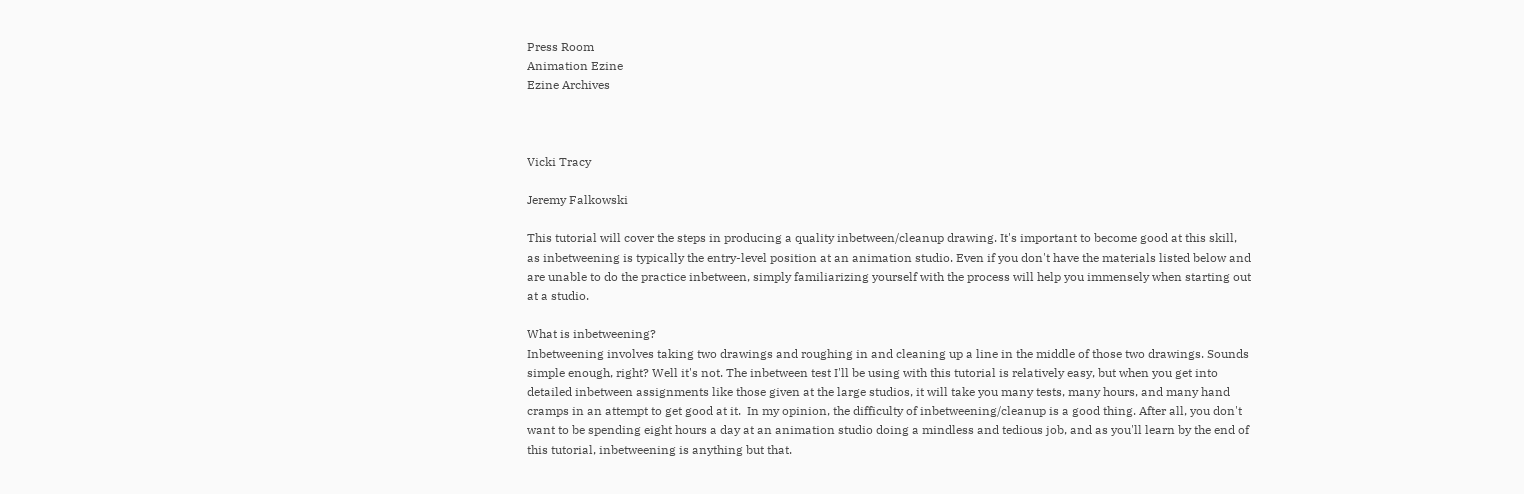Press Room
Animation Ezine
Ezine Archives



Vicki Tracy

Jeremy Falkowski

This tutorial will cover the steps in producing a quality inbetween/cleanup drawing. It's important to become good at this skill, as inbetweening is typically the entry-level position at an animation studio. Even if you don't have the materials listed below and are unable to do the practice inbetween, simply familiarizing yourself with the process will help you immensely when starting out at a studio.

What is inbetweening?
Inbetweening involves taking two drawings and roughing in and cleaning up a line in the middle of those two drawings. Sounds simple enough, right? Well it's not. The inbetween test I'll be using with this tutorial is relatively easy, but when you get into detailed inbetween assignments like those given at the large studios, it will take you many tests, many hours, and many hand cramps in an attempt to get good at it.  In my opinion, the difficulty of inbetweening/cleanup is a good thing. After all, you don't want to be spending eight hours a day at an animation studio doing a mindless and tedious job, and as you'll learn by the end of this tutorial, inbetweening is anything but that.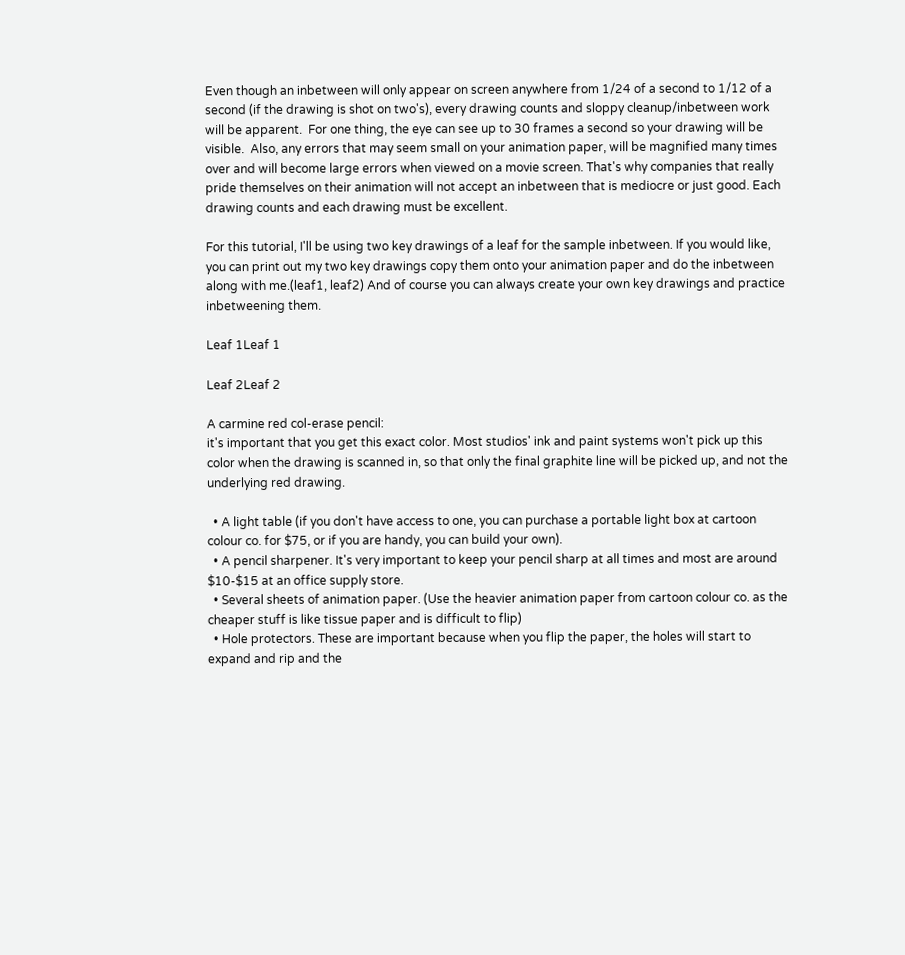Even though an inbetween will only appear on screen anywhere from 1/24 of a second to 1/12 of a second (if the drawing is shot on two's), every drawing counts and sloppy cleanup/inbetween work will be apparent.  For one thing, the eye can see up to 30 frames a second so your drawing will be visible.  Also, any errors that may seem small on your animation paper, will be magnified many times over and will become large errors when viewed on a movie screen. That's why companies that really pride themselves on their animation will not accept an inbetween that is mediocre or just good. Each drawing counts and each drawing must be excellent.

For this tutorial, I'll be using two key drawings of a leaf for the sample inbetween. If you would like, you can print out my two key drawings copy them onto your animation paper and do the inbetween along with me.(leaf1, leaf2) And of course you can always create your own key drawings and practice inbetweening them.

Leaf 1Leaf 1

Leaf 2Leaf 2

A carmine red col-erase pencil:
it's important that you get this exact color. Most studios' ink and paint systems won't pick up this color when the drawing is scanned in, so that only the final graphite line will be picked up, and not the underlying red drawing.

  • A light table (if you don't have access to one, you can purchase a portable light box at cartoon colour co. for $75, or if you are handy, you can build your own).
  • A pencil sharpener. It's very important to keep your pencil sharp at all times and most are around $10-$15 at an office supply store.
  • Several sheets of animation paper. (Use the heavier animation paper from cartoon colour co. as the cheaper stuff is like tissue paper and is difficult to flip)
  • Hole protectors. These are important because when you flip the paper, the holes will start to expand and rip and the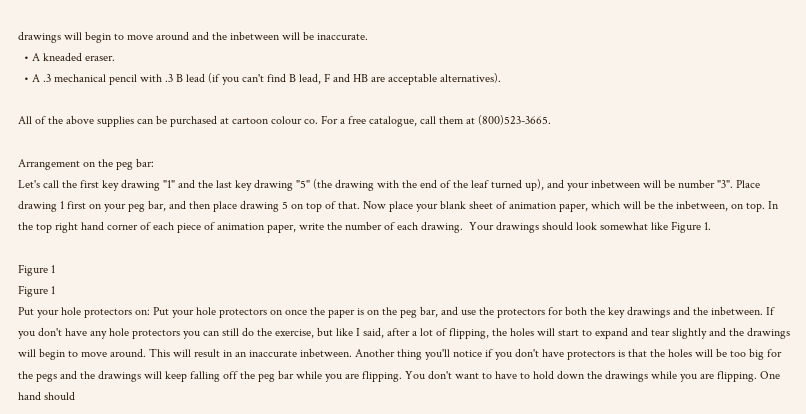drawings will begin to move around and the inbetween will be inaccurate.
  • A kneaded eraser.
  • A .3 mechanical pencil with .3 B lead (if you can't find B lead, F and HB are acceptable alternatives).

All of the above supplies can be purchased at cartoon colour co. For a free catalogue, call them at (800)523-3665.

Arrangement on the peg bar:
Let's call the first key drawing "1" and the last key drawing "5" (the drawing with the end of the leaf turned up), and your inbetween will be number "3". Place drawing 1 first on your peg bar, and then place drawing 5 on top of that. Now place your blank sheet of animation paper, which will be the inbetween, on top. In the top right hand corner of each piece of animation paper, write the number of each drawing.  Your drawings should look somewhat like Figure 1.

Figure 1
Figure 1
Put your hole protectors on: Put your hole protectors on once the paper is on the peg bar, and use the protectors for both the key drawings and the inbetween. If you don't have any hole protectors you can still do the exercise, but like I said, after a lot of flipping, the holes will start to expand and tear slightly and the drawings will begin to move around. This will result in an inaccurate inbetween. Another thing you'll notice if you don't have protectors is that the holes will be too big for the pegs and the drawings will keep falling off the peg bar while you are flipping. You don't want to have to hold down the drawings while you are flipping. One hand should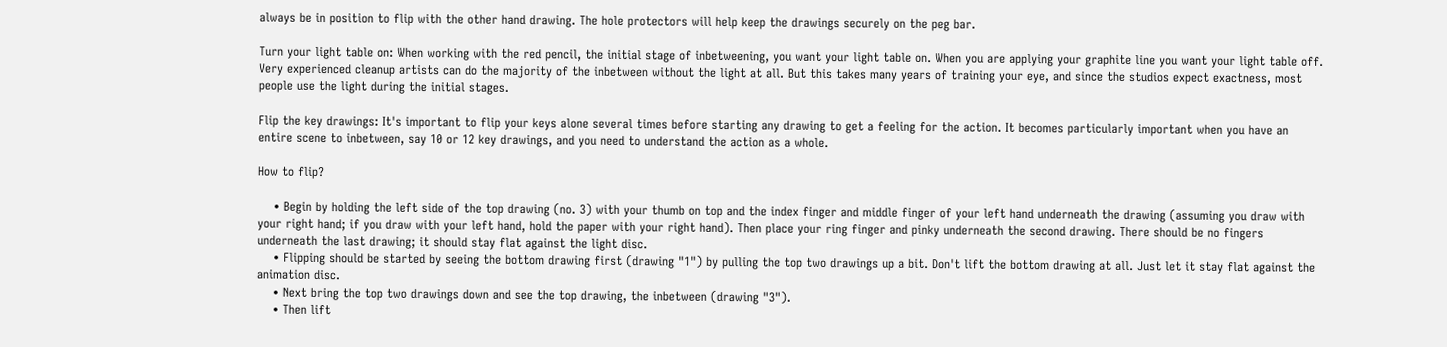always be in position to flip with the other hand drawing. The hole protectors will help keep the drawings securely on the peg bar.

Turn your light table on: When working with the red pencil, the initial stage of inbetweening, you want your light table on. When you are applying your graphite line you want your light table off. Very experienced cleanup artists can do the majority of the inbetween without the light at all. But this takes many years of training your eye, and since the studios expect exactness, most people use the light during the initial stages.

Flip the key drawings: It's important to flip your keys alone several times before starting any drawing to get a feeling for the action. It becomes particularly important when you have an entire scene to inbetween, say 10 or 12 key drawings, and you need to understand the action as a whole.

How to flip?

    • Begin by holding the left side of the top drawing (no. 3) with your thumb on top and the index finger and middle finger of your left hand underneath the drawing (assuming you draw with your right hand; if you draw with your left hand, hold the paper with your right hand). Then place your ring finger and pinky underneath the second drawing. There should be no fingers underneath the last drawing; it should stay flat against the light disc.
    • Flipping should be started by seeing the bottom drawing first (drawing "1") by pulling the top two drawings up a bit. Don't lift the bottom drawing at all. Just let it stay flat against the animation disc.
    • Next bring the top two drawings down and see the top drawing, the inbetween (drawing "3").
    • Then lift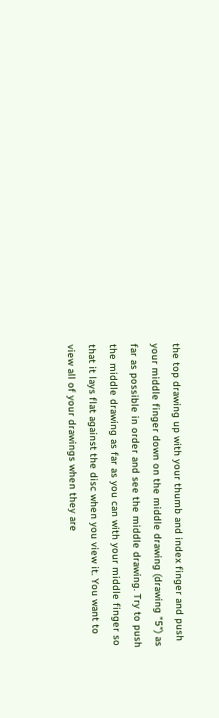the top drawing up with your thumb and index finger and push your middle finger down on the middle drawing (drawing "5") as far as possible in order and see the middle drawing. Try to push the middle drawing as far as you can with your middle finger so that it lays flat against the disc when you view it. You want to view all of your drawings when they are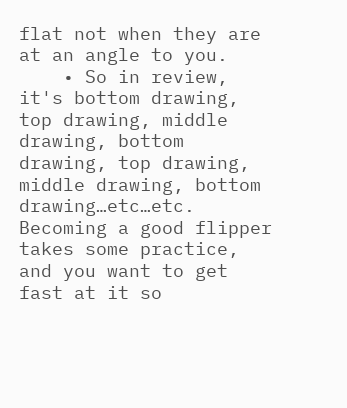flat not when they are at an angle to you.
    • So in review, it's bottom drawing, top drawing, middle drawing, bottom drawing, top drawing, middle drawing, bottom drawing…etc…etc. Becoming a good flipper takes some practice, and you want to get fast at it so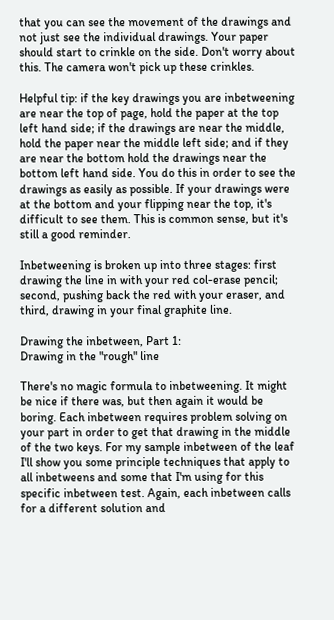that you can see the movement of the drawings and not just see the individual drawings. Your paper should start to crinkle on the side. Don't worry about this. The camera won't pick up these crinkles.

Helpful tip: if the key drawings you are inbetweening are near the top of page, hold the paper at the top left hand side; if the drawings are near the middle, hold the paper near the middle left side; and if they are near the bottom hold the drawings near the bottom left hand side. You do this in order to see the drawings as easily as possible. If your drawings were at the bottom and your flipping near the top, it's difficult to see them. This is common sense, but it's still a good reminder.

Inbetweening is broken up into three stages: first drawing the line in with your red col-erase pencil; second, pushing back the red with your eraser, and third, drawing in your final graphite line.

Drawing the inbetween, Part 1:
Drawing in the "rough" line

There's no magic formula to inbetweening. It might be nice if there was, but then again it would be boring. Each inbetween requires problem solving on your part in order to get that drawing in the middle of the two keys. For my sample inbetween of the leaf I'll show you some principle techniques that apply to all inbetweens and some that I'm using for this specific inbetween test. Again, each inbetween calls for a different solution and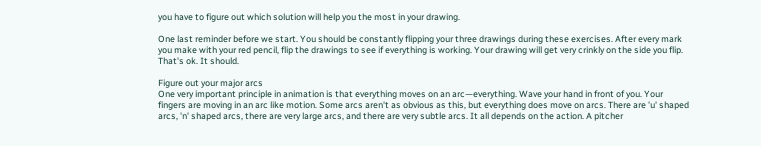you have to figure out which solution will help you the most in your drawing.

One last reminder before we start. You should be constantly flipping your three drawings during these exercises. After every mark you make with your red pencil, flip the drawings to see if everything is working. Your drawing will get very crinkly on the side you flip. That's ok. It should.

Figure out your major arcs
One very important principle in animation is that everything moves on an arc—everything. Wave your hand in front of you. Your fingers are moving in an arc like motion. Some arcs aren't as obvious as this, but everything does move on arcs. There are 'u' shaped arcs, 'n' shaped arcs, there are very large arcs, and there are very subtle arcs. It all depends on the action. A pitcher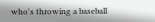who's throwing a baseball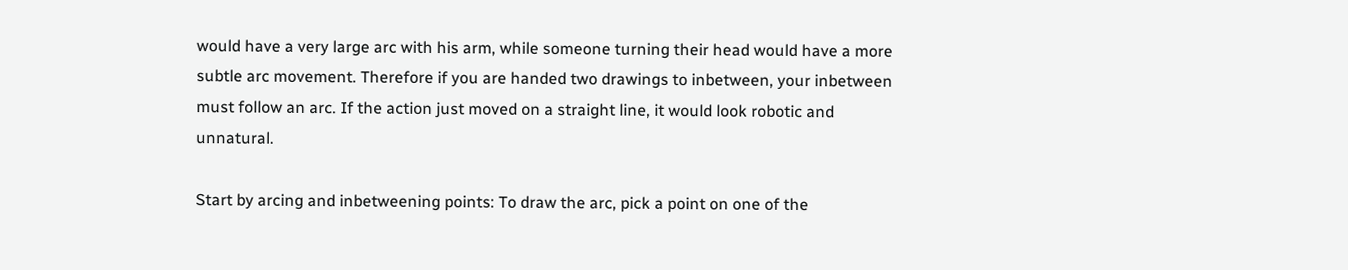would have a very large arc with his arm, while someone turning their head would have a more subtle arc movement. Therefore if you are handed two drawings to inbetween, your inbetween must follow an arc. If the action just moved on a straight line, it would look robotic and unnatural.

Start by arcing and inbetweening points: To draw the arc, pick a point on one of the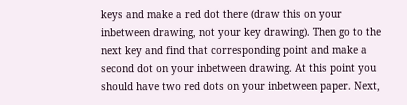keys and make a red dot there (draw this on your inbetween drawing, not your key drawing). Then go to the next key and find that corresponding point and make a second dot on your inbetween drawing. At this point you should have two red dots on your inbetween paper. Next,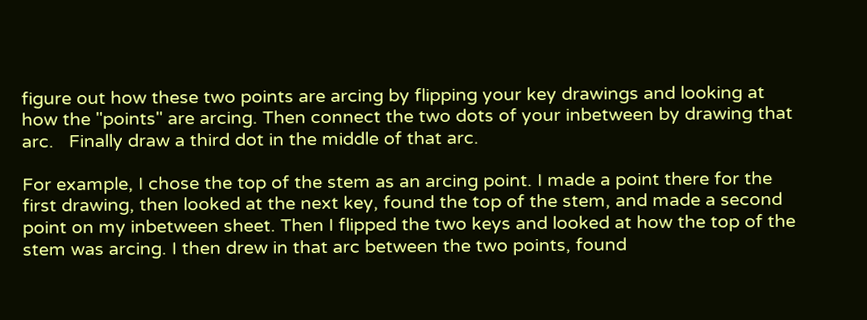figure out how these two points are arcing by flipping your key drawings and looking at how the "points" are arcing. Then connect the two dots of your inbetween by drawing that arc.   Finally draw a third dot in the middle of that arc.

For example, I chose the top of the stem as an arcing point. I made a point there for the first drawing, then looked at the next key, found the top of the stem, and made a second point on my inbetween sheet. Then I flipped the two keys and looked at how the top of the stem was arcing. I then drew in that arc between the two points, found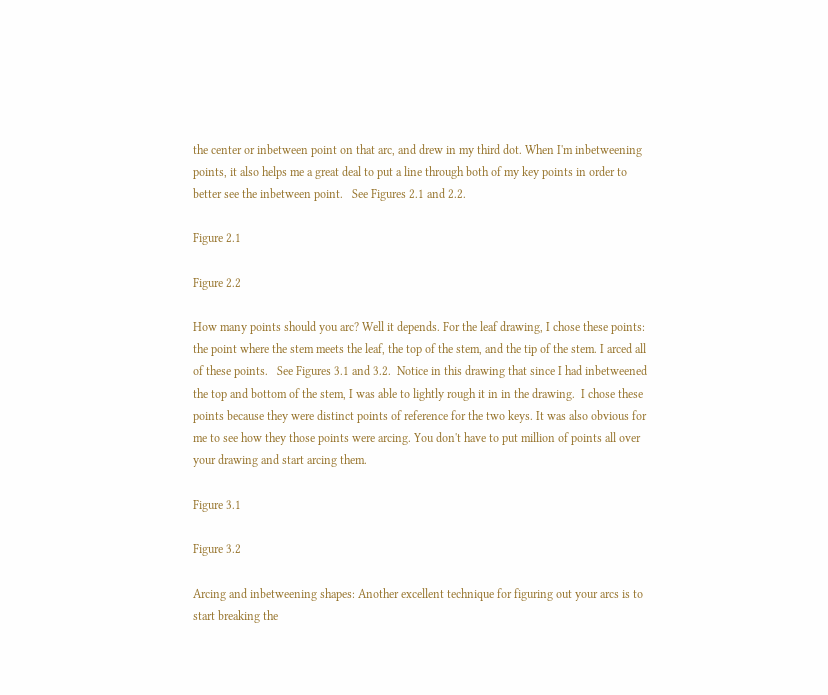the center or inbetween point on that arc, and drew in my third dot. When I'm inbetweening points, it also helps me a great deal to put a line through both of my key points in order to better see the inbetween point.   See Figures 2.1 and 2.2.

Figure 2.1

Figure 2.2

How many points should you arc? Well it depends. For the leaf drawing, I chose these points: the point where the stem meets the leaf, the top of the stem, and the tip of the stem. I arced all of these points.   See Figures 3.1 and 3.2.  Notice in this drawing that since I had inbetweened the top and bottom of the stem, I was able to lightly rough it in in the drawing.  I chose these points because they were distinct points of reference for the two keys. It was also obvious for me to see how they those points were arcing. You don't have to put million of points all over your drawing and start arcing them.

Figure 3.1

Figure 3.2

Arcing and inbetweening shapes: Another excellent technique for figuring out your arcs is to start breaking the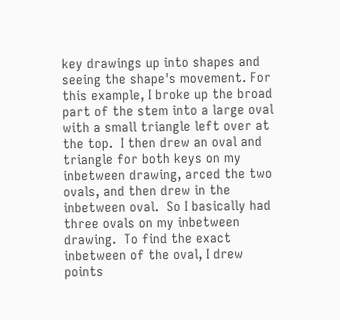key drawings up into shapes and seeing the shape's movement. For this example, I broke up the broad part of the stem into a large oval with a small triangle left over at the top.  I then drew an oval and triangle for both keys on my inbetween drawing, arced the two ovals, and then drew in the inbetween oval.  So I basically had three ovals on my inbetween drawing.  To find the exact inbetween of the oval, I drew points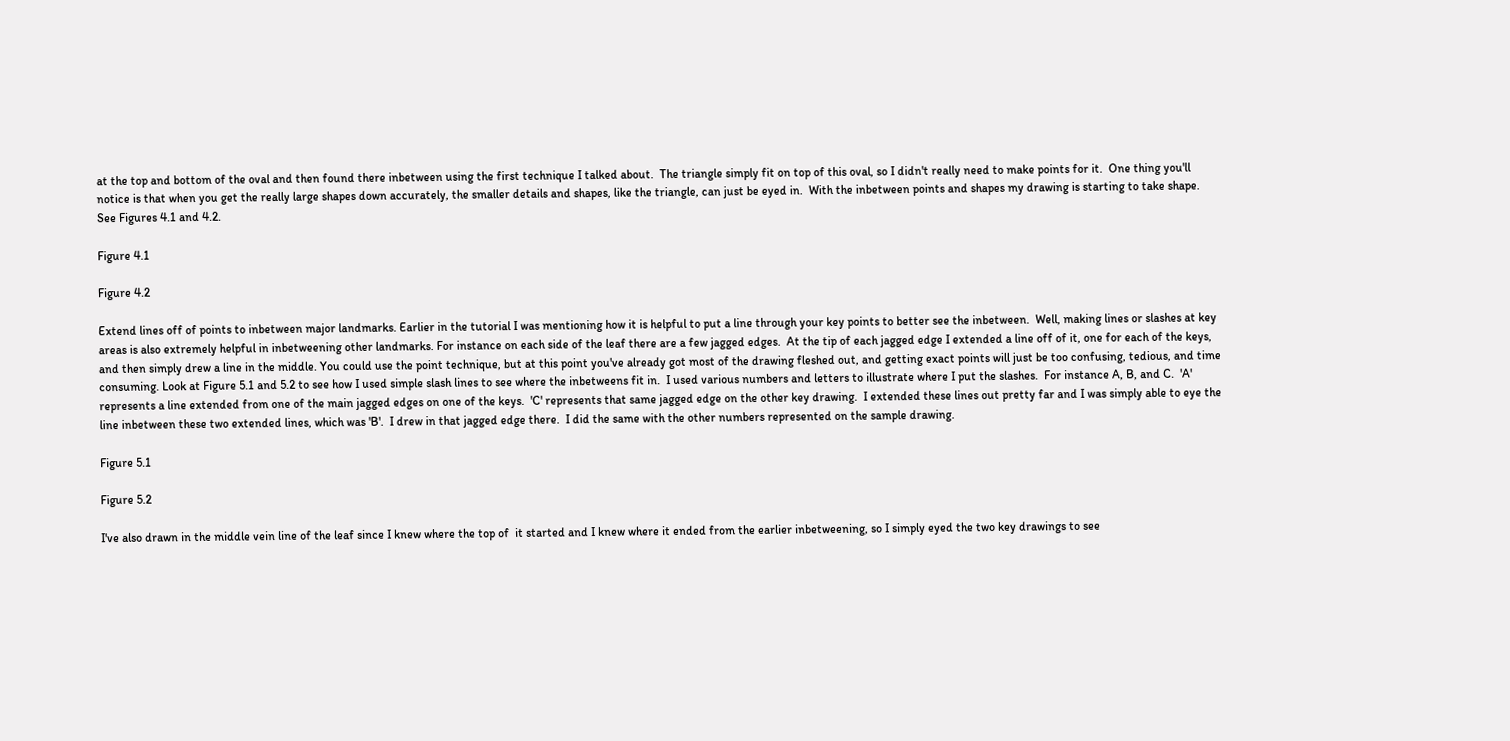at the top and bottom of the oval and then found there inbetween using the first technique I talked about.  The triangle simply fit on top of this oval, so I didn't really need to make points for it.  One thing you'll notice is that when you get the really large shapes down accurately, the smaller details and shapes, like the triangle, can just be eyed in.  With the inbetween points and shapes my drawing is starting to take shape. See Figures 4.1 and 4.2.

Figure 4.1

Figure 4.2

Extend lines off of points to inbetween major landmarks. Earlier in the tutorial I was mentioning how it is helpful to put a line through your key points to better see the inbetween.  Well, making lines or slashes at key areas is also extremely helpful in inbetweening other landmarks. For instance on each side of the leaf there are a few jagged edges.  At the tip of each jagged edge I extended a line off of it, one for each of the keys, and then simply drew a line in the middle. You could use the point technique, but at this point you've already got most of the drawing fleshed out, and getting exact points will just be too confusing, tedious, and time consuming. Look at Figure 5.1 and 5.2 to see how I used simple slash lines to see where the inbetweens fit in.  I used various numbers and letters to illustrate where I put the slashes.  For instance A, B, and C.  'A' represents a line extended from one of the main jagged edges on one of the keys.  'C' represents that same jagged edge on the other key drawing.  I extended these lines out pretty far and I was simply able to eye the line inbetween these two extended lines, which was 'B'.  I drew in that jagged edge there.  I did the same with the other numbers represented on the sample drawing.

Figure 5.1

Figure 5.2

I've also drawn in the middle vein line of the leaf since I knew where the top of  it started and I knew where it ended from the earlier inbetweening, so I simply eyed the two key drawings to see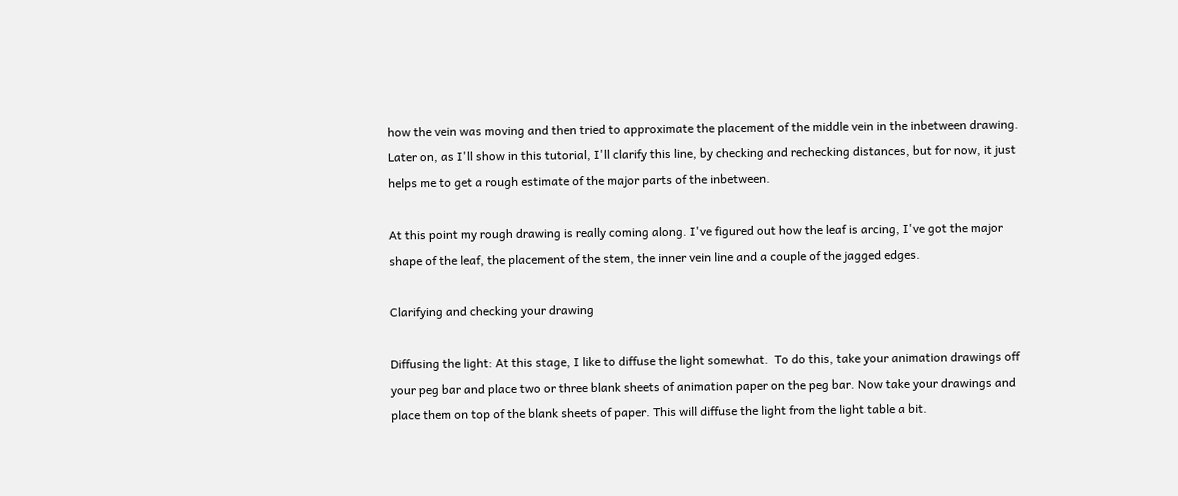how the vein was moving and then tried to approximate the placement of the middle vein in the inbetween drawing.  Later on, as I'll show in this tutorial, I'll clarify this line, by checking and rechecking distances, but for now, it just helps me to get a rough estimate of the major parts of the inbetween.

At this point my rough drawing is really coming along. I've figured out how the leaf is arcing, I've got the major shape of the leaf, the placement of the stem, the inner vein line and a couple of the jagged edges.

Clarifying and checking your drawing

Diffusing the light: At this stage, I like to diffuse the light somewhat.  To do this, take your animation drawings off your peg bar and place two or three blank sheets of animation paper on the peg bar. Now take your drawings and place them on top of the blank sheets of paper. This will diffuse the light from the light table a bit.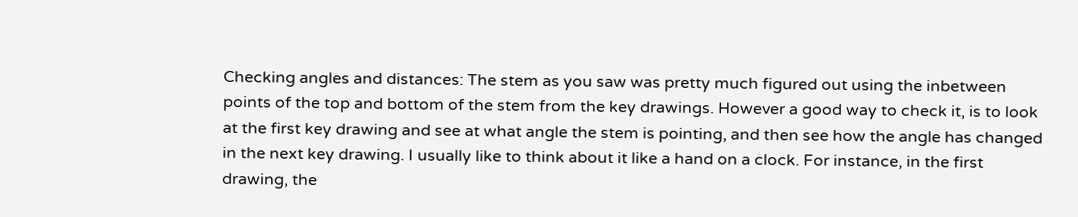Checking angles and distances: The stem as you saw was pretty much figured out using the inbetween points of the top and bottom of the stem from the key drawings. However a good way to check it, is to look at the first key drawing and see at what angle the stem is pointing, and then see how the angle has changed in the next key drawing. I usually like to think about it like a hand on a clock. For instance, in the first drawing, the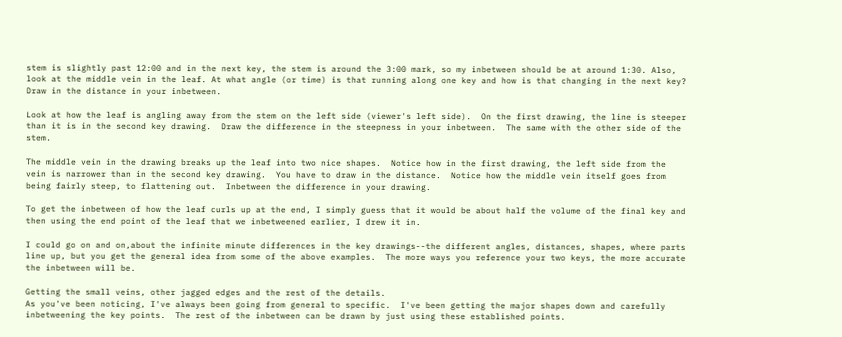stem is slightly past 12:00 and in the next key, the stem is around the 3:00 mark, so my inbetween should be at around 1:30. Also, look at the middle vein in the leaf. At what angle (or time) is that running along one key and how is that changing in the next key?  Draw in the distance in your inbetween.

Look at how the leaf is angling away from the stem on the left side (viewer's left side).  On the first drawing, the line is steeper than it is in the second key drawing.  Draw the difference in the steepness in your inbetween.  The same with the other side of the stem.

The middle vein in the drawing breaks up the leaf into two nice shapes.  Notice how in the first drawing, the left side from the vein is narrower than in the second key drawing.  You have to draw in the distance.  Notice how the middle vein itself goes from being fairly steep, to flattening out.  Inbetween the difference in your drawing.

To get the inbetween of how the leaf curls up at the end, I simply guess that it would be about half the volume of the final key and then using the end point of the leaf that we inbetweened earlier, I drew it in.

I could go on and on,about the infinite minute differences in the key drawings--the different angles, distances, shapes, where parts line up, but you get the general idea from some of the above examples.  The more ways you reference your two keys, the more accurate the inbetween will be.

Getting the small veins, other jagged edges and the rest of the details.
As you've been noticing, I've always been going from general to specific.  I've been getting the major shapes down and carefully inbetweening the key points.  The rest of the inbetween can be drawn by just using these established points.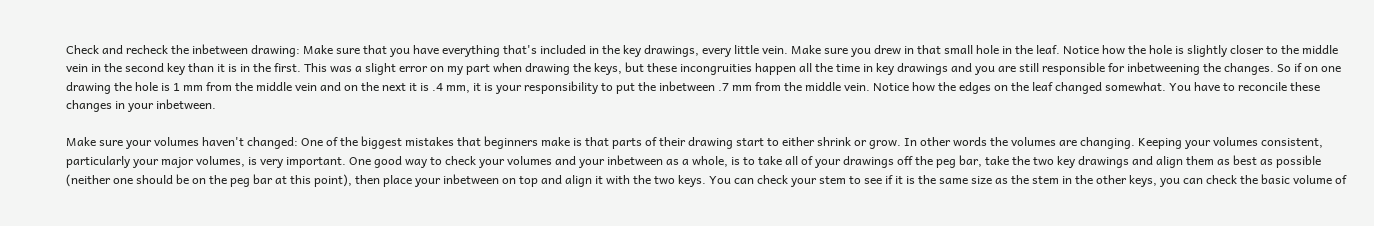Check and recheck the inbetween drawing: Make sure that you have everything that's included in the key drawings, every little vein. Make sure you drew in that small hole in the leaf. Notice how the hole is slightly closer to the middle vein in the second key than it is in the first. This was a slight error on my part when drawing the keys, but these incongruities happen all the time in key drawings and you are still responsible for inbetweening the changes. So if on one drawing the hole is 1 mm from the middle vein and on the next it is .4 mm, it is your responsibility to put the inbetween .7 mm from the middle vein. Notice how the edges on the leaf changed somewhat. You have to reconcile these changes in your inbetween.

Make sure your volumes haven't changed: One of the biggest mistakes that beginners make is that parts of their drawing start to either shrink or grow. In other words the volumes are changing. Keeping your volumes consistent, particularly your major volumes, is very important. One good way to check your volumes and your inbetween as a whole, is to take all of your drawings off the peg bar, take the two key drawings and align them as best as possible (neither one should be on the peg bar at this point), then place your inbetween on top and align it with the two keys. You can check your stem to see if it is the same size as the stem in the other keys, you can check the basic volume of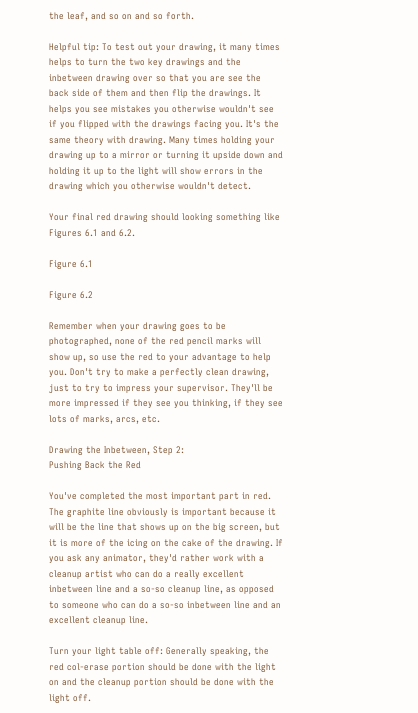the leaf, and so on and so forth.

Helpful tip: To test out your drawing, it many times helps to turn the two key drawings and the inbetween drawing over so that you are see the back side of them and then flip the drawings. It helps you see mistakes you otherwise wouldn't see if you flipped with the drawings facing you. It's the same theory with drawing. Many times holding your drawing up to a mirror or turning it upside down and holding it up to the light will show errors in the drawing which you otherwise wouldn't detect.

Your final red drawing should looking something like Figures 6.1 and 6.2.

Figure 6.1

Figure 6.2

Remember when your drawing goes to be photographed, none of the red pencil marks will show up, so use the red to your advantage to help you. Don't try to make a perfectly clean drawing, just to try to impress your supervisor. They'll be more impressed if they see you thinking, if they see lots of marks, arcs, etc.

Drawing the Inbetween, Step 2:
Pushing Back the Red

You've completed the most important part in red. The graphite line obviously is important because it will be the line that shows up on the big screen, but it is more of the icing on the cake of the drawing. If you ask any animator, they'd rather work with a cleanup artist who can do a really excellent inbetween line and a so-so cleanup line, as opposed to someone who can do a so-so inbetween line and an excellent cleanup line.

Turn your light table off: Generally speaking, the red col-erase portion should be done with the light on and the cleanup portion should be done with the light off.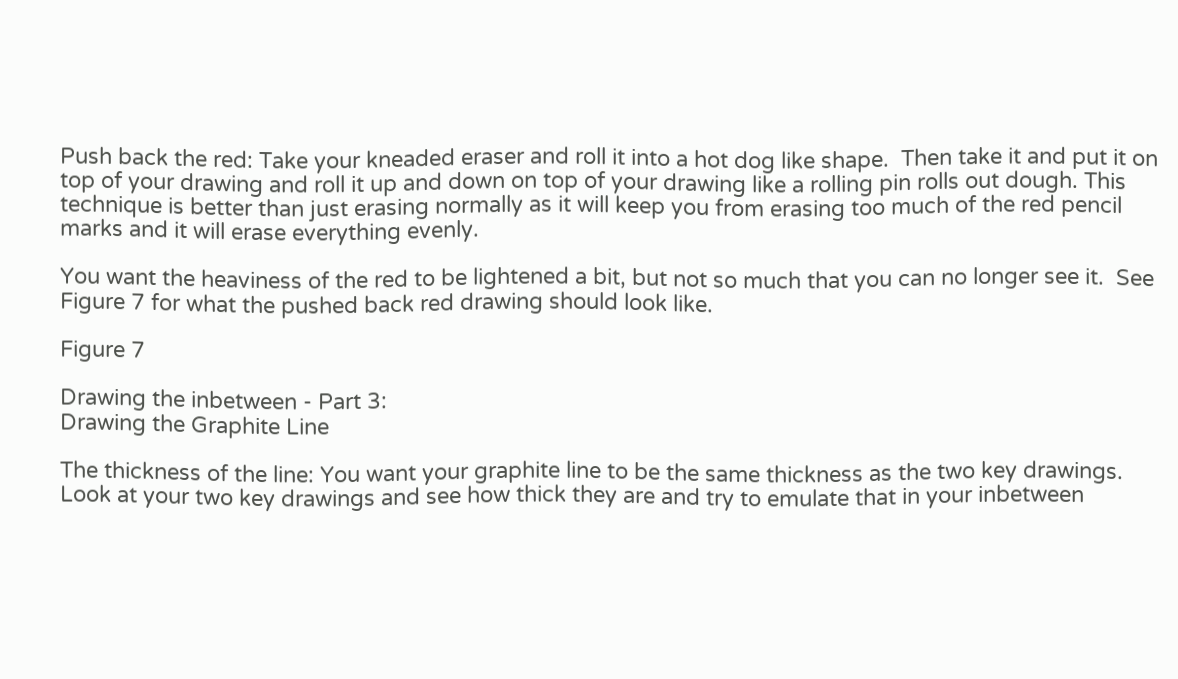Push back the red: Take your kneaded eraser and roll it into a hot dog like shape.  Then take it and put it on top of your drawing and roll it up and down on top of your drawing like a rolling pin rolls out dough. This technique is better than just erasing normally as it will keep you from erasing too much of the red pencil marks and it will erase everything evenly.

You want the heaviness of the red to be lightened a bit, but not so much that you can no longer see it.  See Figure 7 for what the pushed back red drawing should look like.

Figure 7

Drawing the inbetween - Part 3:
Drawing the Graphite Line

The thickness of the line: You want your graphite line to be the same thickness as the two key drawings.  Look at your two key drawings and see how thick they are and try to emulate that in your inbetween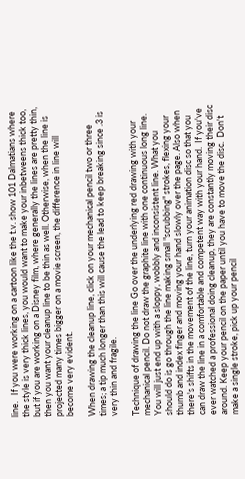line.   If you were working on a cartoon like the t.v. show 101 Dalmatians where the style is very thick lines, you would want to make your inbetweens thick too, but if you are working on a Disney film, where generally the lines are pretty thin, then you want your cleanup line to be thin as well. Otherwise, when the line is projected many times bigger on a movie screen, the difference in line will become very evident.

When drawing the cleanup line, click on your mechanical pencil two or three times; a tip much longer than this will cause the lead to keep breaking since .3 is very thin and fragile.

Technique of drawing the line Go over the underlying red drawing with your mechanical pencil. Do not draw the graphite line with one continuous long line. You will just end up with a sloppy, wobbly and inconsistent line. What you should do is go through the line making small "scrubbing" strokes, flexing your thumb and index finger and moving your hand slowly over the page. Also when there's shifts in the movement of the line, turn your animation disc so that you can draw the line in a comfortable and competent way with your hand.  If you've ever watched a professional doing cleanup, they are constantly moving their disc around. Keep your pencil on the paper until you have to move the disc.  Don't make a single stroke, pick up your pencil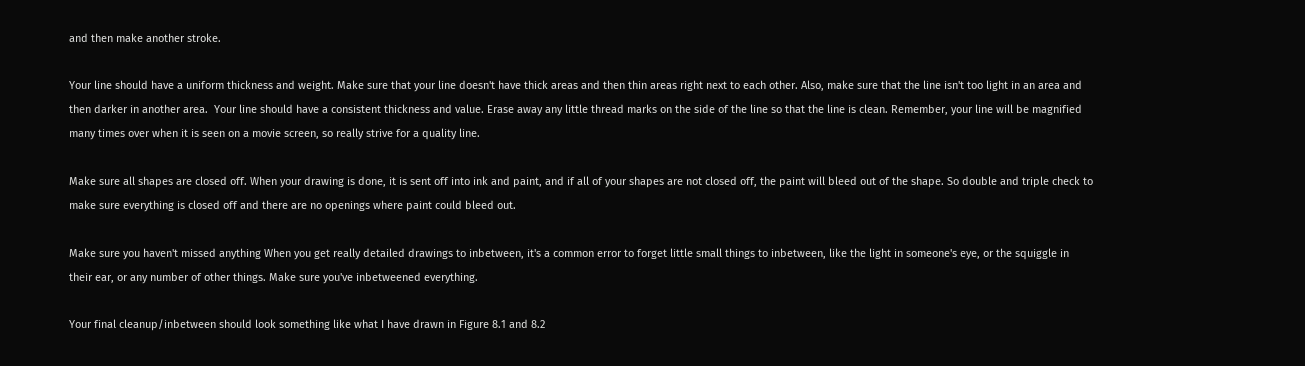and then make another stroke.

Your line should have a uniform thickness and weight. Make sure that your line doesn't have thick areas and then thin areas right next to each other. Also, make sure that the line isn't too light in an area and then darker in another area.  Your line should have a consistent thickness and value. Erase away any little thread marks on the side of the line so that the line is clean. Remember, your line will be magnified many times over when it is seen on a movie screen, so really strive for a quality line.

Make sure all shapes are closed off. When your drawing is done, it is sent off into ink and paint, and if all of your shapes are not closed off, the paint will bleed out of the shape. So double and triple check to make sure everything is closed off and there are no openings where paint could bleed out.

Make sure you haven't missed anything When you get really detailed drawings to inbetween, it's a common error to forget little small things to inbetween, like the light in someone's eye, or the squiggle in their ear, or any number of other things. Make sure you've inbetweened everything.

Your final cleanup/inbetween should look something like what I have drawn in Figure 8.1 and 8.2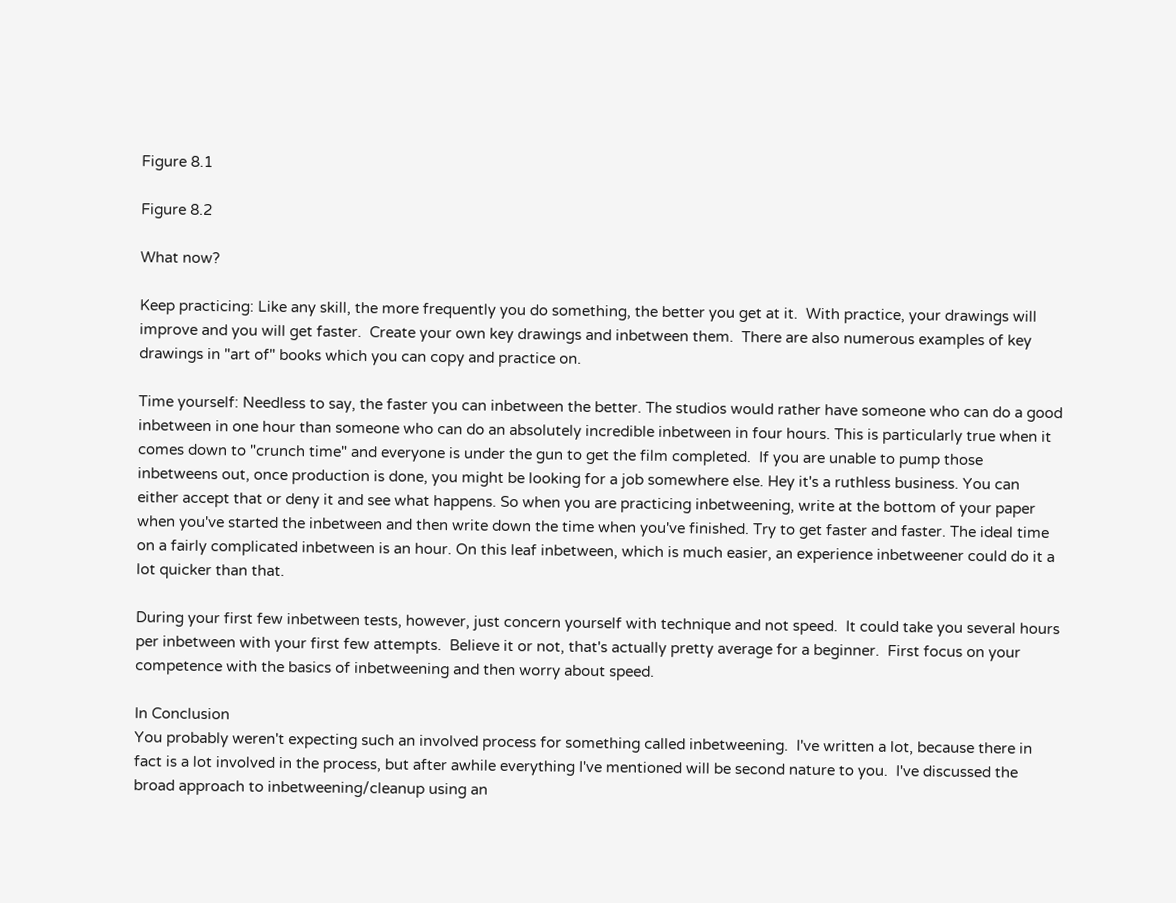Figure 8.1

Figure 8.2

What now?

Keep practicing: Like any skill, the more frequently you do something, the better you get at it.  With practice, your drawings will improve and you will get faster.  Create your own key drawings and inbetween them.  There are also numerous examples of key drawings in "art of" books which you can copy and practice on.

Time yourself: Needless to say, the faster you can inbetween the better. The studios would rather have someone who can do a good inbetween in one hour than someone who can do an absolutely incredible inbetween in four hours. This is particularly true when it comes down to "crunch time" and everyone is under the gun to get the film completed.  If you are unable to pump those inbetweens out, once production is done, you might be looking for a job somewhere else. Hey it's a ruthless business. You can either accept that or deny it and see what happens. So when you are practicing inbetweening, write at the bottom of your paper when you've started the inbetween and then write down the time when you've finished. Try to get faster and faster. The ideal time on a fairly complicated inbetween is an hour. On this leaf inbetween, which is much easier, an experience inbetweener could do it a lot quicker than that.

During your first few inbetween tests, however, just concern yourself with technique and not speed.  It could take you several hours per inbetween with your first few attempts.  Believe it or not, that's actually pretty average for a beginner.  First focus on your competence with the basics of inbetweening and then worry about speed.

In Conclusion
You probably weren't expecting such an involved process for something called inbetweening.  I've written a lot, because there in fact is a lot involved in the process, but after awhile everything I've mentioned will be second nature to you.  I've discussed the broad approach to inbetweening/cleanup using an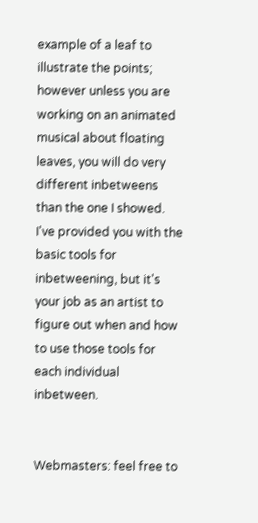example of a leaf to illustrate the points; however unless you are working on an animated musical about floating leaves, you will do very different inbetweens than the one I showed.   I've provided you with the basic tools for inbetweening, but it's your job as an artist to figure out when and how to use those tools for each individual inbetween.


Webmasters: feel free to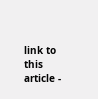link to this article -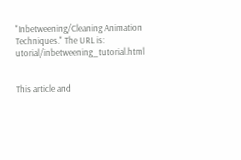"Inbetweening/Cleaning Animation Techniques." The URL is: utorial/inbetweening_tutorial.html


This article and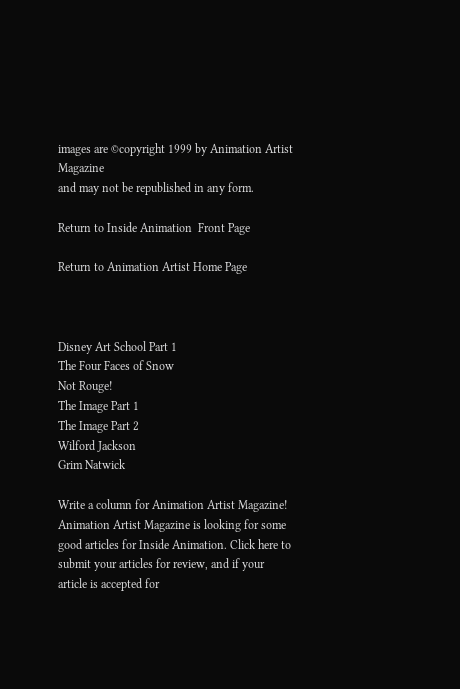images are ©copyright 1999 by Animation Artist Magazine
and may not be republished in any form.

Return to Inside Animation  Front Page

Return to Animation Artist Home Page



Disney Art School Part 1
The Four Faces of Snow
Not Rouge!
The Image Part 1
The Image Part 2
Wilford Jackson
Grim Natwick

Write a column for Animation Artist Magazine!
Animation Artist Magazine is looking for some good articles for Inside Animation. Click here to submit your articles for review, and if your article is accepted for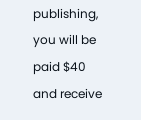publishing, you will be paid $40 and receive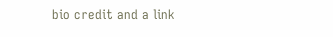bio credit and a link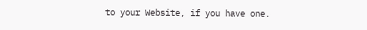to your Website, if you have one.